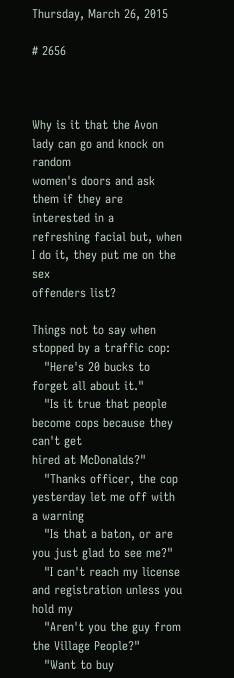Thursday, March 26, 2015

# 2656



Why is it that the Avon lady can go and knock on random
women's doors and ask them if they are interested in a
refreshing facial but, when I do it, they put me on the sex
offenders list?

Things not to say when stopped by a traffic cop:
   "Here's 20 bucks to forget all about it."
   "Is it true that people become cops because they can't get
hired at McDonalds?"
   "Thanks officer, the cop yesterday let me off with a warning
   "Is that a baton, or are you just glad to see me?"
   "I can't reach my license and registration unless you hold my
   "Aren't you the guy from the Village People?"
   "Want to buy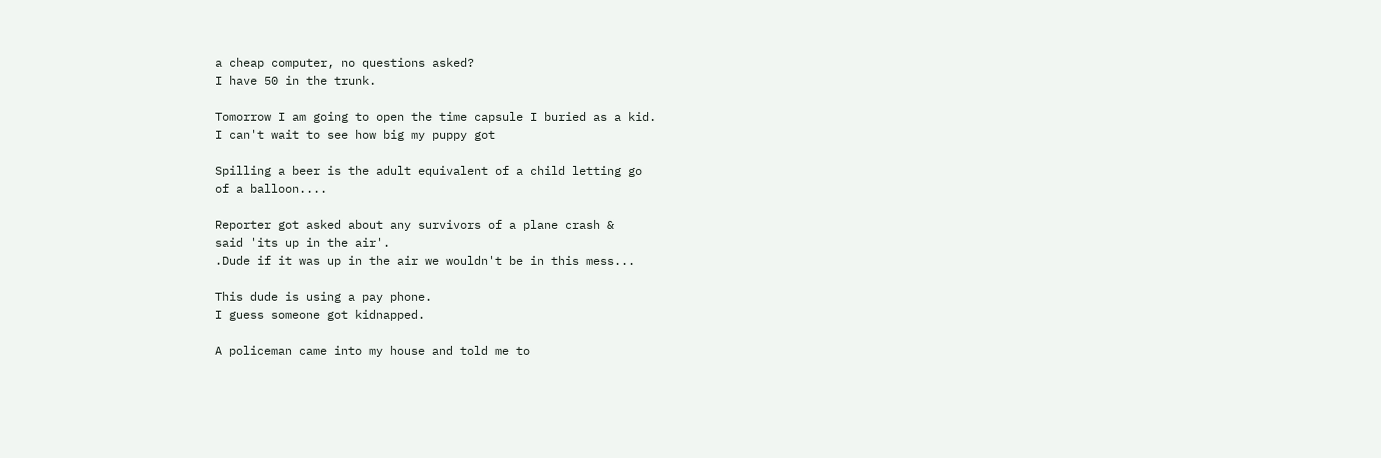a cheap computer, no questions asked?
I have 50 in the trunk.

Tomorrow I am going to open the time capsule I buried as a kid.
I can't wait to see how big my puppy got

Spilling a beer is the adult equivalent of a child letting go
of a balloon....

Reporter got asked about any survivors of a plane crash &
said 'its up in the air'.
.Dude if it was up in the air we wouldn't be in this mess...

This dude is using a pay phone.
I guess someone got kidnapped.

A policeman came into my house and told me to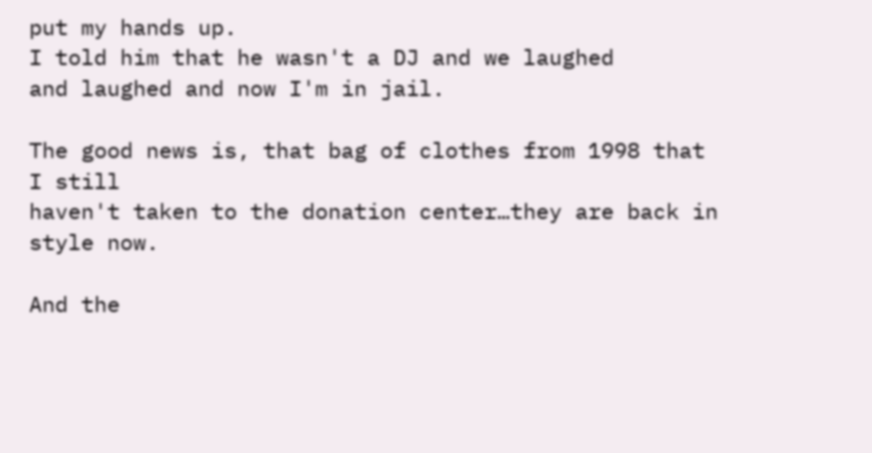put my hands up.
I told him that he wasn't a DJ and we laughed
and laughed and now I'm in jail.

The good news is, that bag of clothes from 1998 that I still
haven't taken to the donation center…they are back in style now.

And the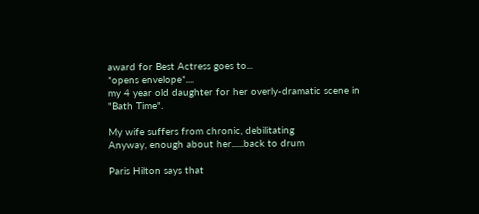award for Best Actress goes to...
*opens envelope*....
my 4 year old daughter for her overly-dramatic scene in
"Bath Time".

My wife suffers from chronic, debilitating
Anyway, enough about her......back to drum

Paris Hilton says that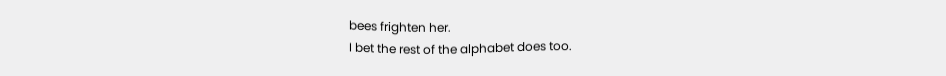bees frighten her.
I bet the rest of the alphabet does too.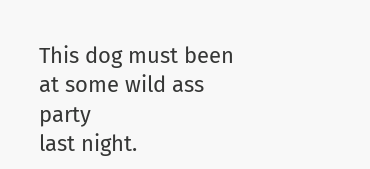This dog must been at some wild ass party
last night.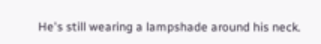He's still wearing a lampshade around his neck.